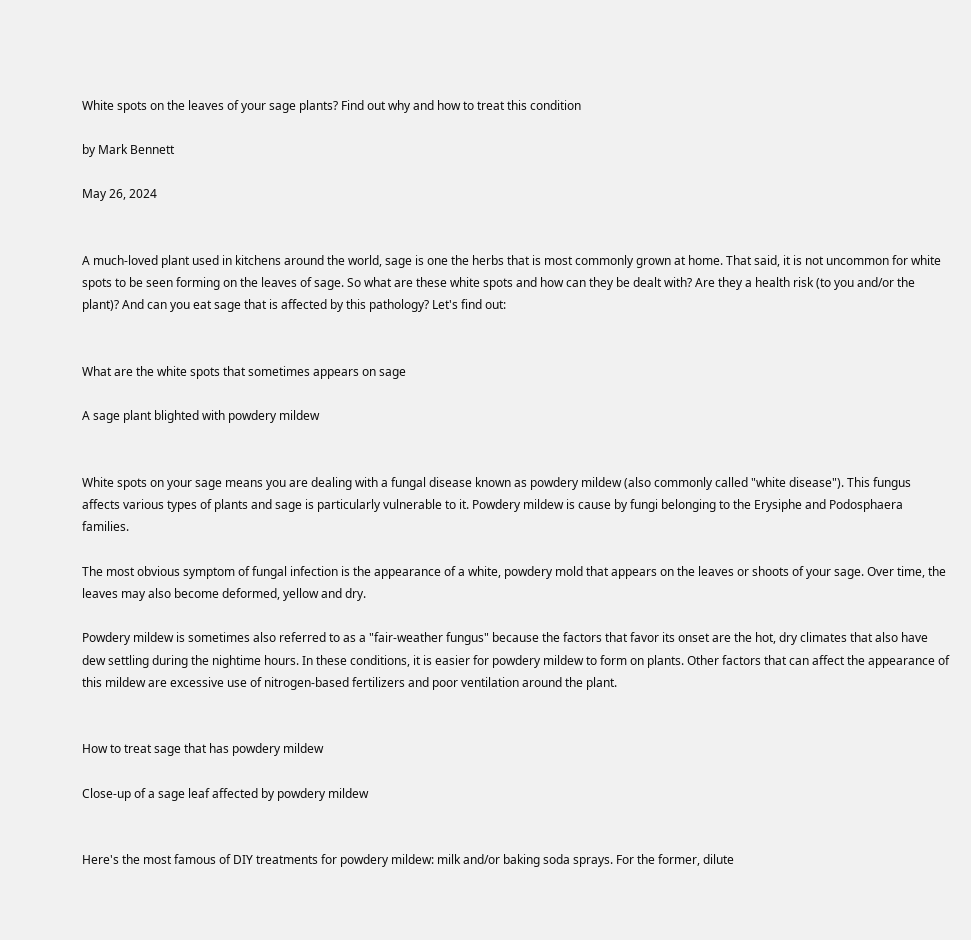White spots on the leaves of your sage plants? Find out why and how to treat this condition

by Mark Bennett

May 26, 2024


A much-loved plant used in kitchens around the world, sage is one the herbs that is most commonly grown at home. That said, it is not uncommon for white spots to be seen forming on the leaves of sage. So what are these white spots and how can they be dealt with? Are they a health risk (to you and/or the plant)? And can you eat sage that is affected by this pathology? Let's find out:


What are the white spots that sometimes appears on sage

A sage plant blighted with powdery mildew


White spots on your sage means you are dealing with a fungal disease known as powdery mildew (also commonly called "white disease"). This fungus affects various types of plants and sage is particularly vulnerable to it. Powdery mildew is cause by fungi belonging to the Erysiphe and Podosphaera families.

The most obvious symptom of fungal infection is the appearance of a white, powdery mold that appears on the leaves or shoots of your sage. Over time, the leaves may also become deformed, yellow and dry.

Powdery mildew is sometimes also referred to as a "fair-weather fungus" because the factors that favor its onset are the hot, dry climates that also have dew settling during the nightime hours. In these conditions, it is easier for powdery mildew to form on plants. Other factors that can affect the appearance of this mildew are excessive use of nitrogen-based fertilizers and poor ventilation around the plant.


How to treat sage that has powdery mildew

Close-up of a sage leaf affected by powdery mildew


Here's the most famous of DIY treatments for powdery mildew: milk and/or baking soda sprays. For the former, dilute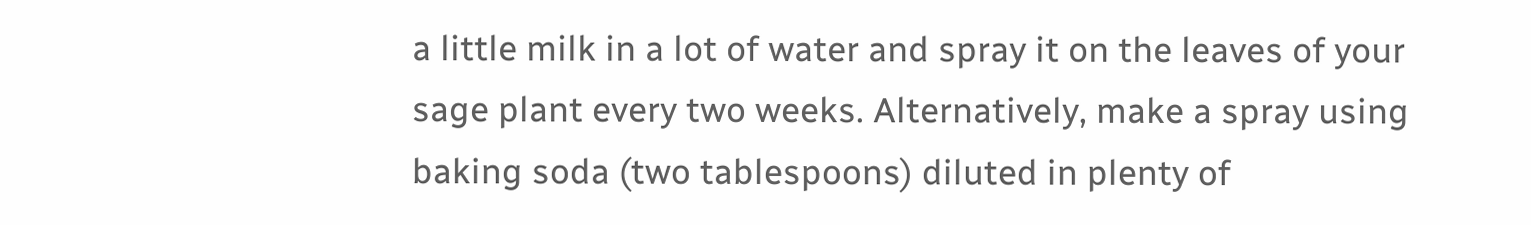a little milk in a lot of water and spray it on the leaves of your sage plant every two weeks. Alternatively, make a spray using baking soda (two tablespoons) diluted in plenty of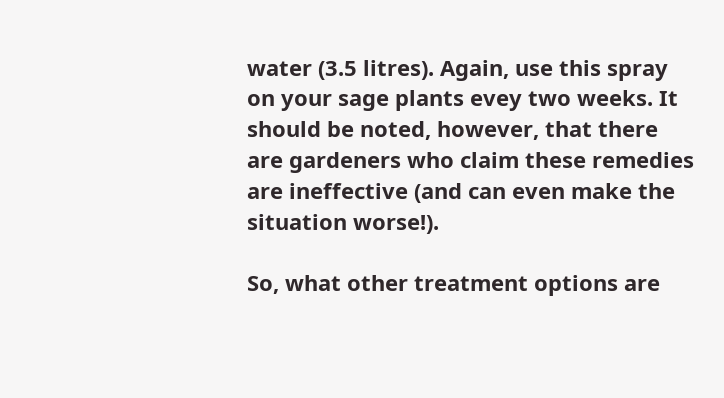water (3.5 litres). Again, use this spray on your sage plants evey two weeks. It should be noted, however, that there are gardeners who claim these remedies are ineffective (and can even make the situation worse!).

So, what other treatment options are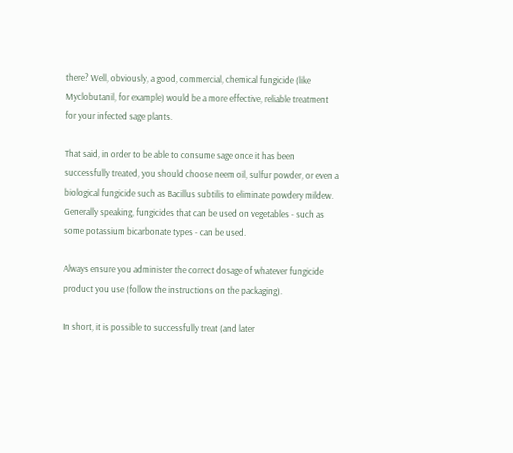there? Well, obviously, a good, commercial, chemical fungicide (like Myclobutanil, for example) would be a more effective, reliable treatment for your infected sage plants.

That said, in order to be able to consume sage once it has been successfully treated, you should choose neem oil, sulfur powder, or even a biological fungicide such as Bacillus subtilis to eliminate powdery mildew. Generally speaking, fungicides that can be used on vegetables - such as some potassium bicarbonate types - can be used.

Always ensure you administer the correct dosage of whatever fungicide product you use (follow the instructions on the packaging).

In short, it is possible to successfully treat (and later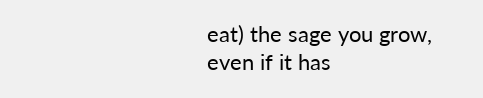eat) the sage you grow, even if it has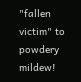"fallen victim" to powdery mildew!